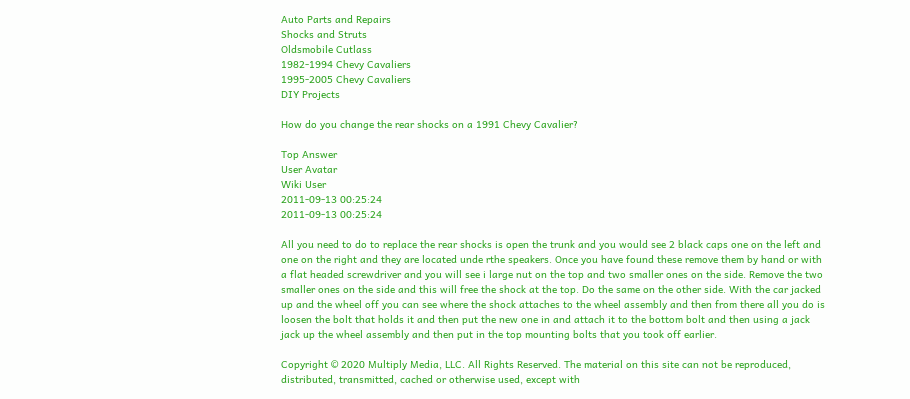Auto Parts and Repairs
Shocks and Struts
Oldsmobile Cutlass
1982-1994 Chevy Cavaliers
1995-2005 Chevy Cavaliers
DIY Projects

How do you change the rear shocks on a 1991 Chevy Cavalier?

Top Answer
User Avatar
Wiki User
2011-09-13 00:25:24
2011-09-13 00:25:24

All you need to do to replace the rear shocks is open the trunk and you would see 2 black caps one on the left and one on the right and they are located unde rthe speakers. Once you have found these remove them by hand or with a flat headed screwdriver and you will see i large nut on the top and two smaller ones on the side. Remove the two smaller ones on the side and this will free the shock at the top. Do the same on the other side. With the car jacked up and the wheel off you can see where the shock attaches to the wheel assembly and then from there all you do is loosen the bolt that holds it and then put the new one in and attach it to the bottom bolt and then using a jack jack up the wheel assembly and then put in the top mounting bolts that you took off earlier.

Copyright © 2020 Multiply Media, LLC. All Rights Reserved. The material on this site can not be reproduced, distributed, transmitted, cached or otherwise used, except with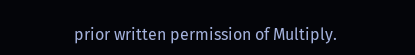prior written permission of Multiply.